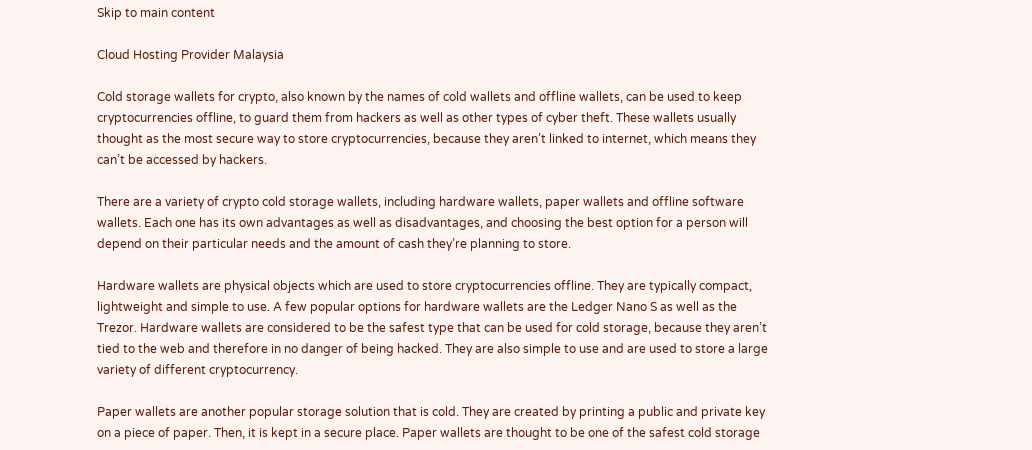Skip to main content

Cloud Hosting Provider Malaysia

Cold storage wallets for crypto, also known by the names of cold wallets and offline wallets, can be used to keep cryptocurrencies offline, to guard them from hackers as well as other types of cyber theft. These wallets usually thought as the most secure way to store cryptocurrencies, because they aren’t linked to internet, which means they can’t be accessed by hackers.

There are a variety of crypto cold storage wallets, including hardware wallets, paper wallets and offline software wallets. Each one has its own advantages as well as disadvantages, and choosing the best option for a person will depend on their particular needs and the amount of cash they’re planning to store.

Hardware wallets are physical objects which are used to store cryptocurrencies offline. They are typically compact, lightweight and simple to use. A few popular options for hardware wallets are the Ledger Nano S as well as the Trezor. Hardware wallets are considered to be the safest type that can be used for cold storage, because they aren’t tied to the web and therefore in no danger of being hacked. They are also simple to use and are used to store a large variety of different cryptocurrency.

Paper wallets are another popular storage solution that is cold. They are created by printing a public and private key on a piece of paper. Then, it is kept in a secure place. Paper wallets are thought to be one of the safest cold storage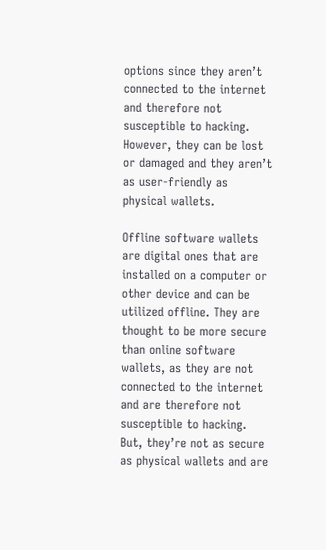options since they aren’t connected to the internet and therefore not susceptible to hacking. However, they can be lost or damaged and they aren’t as user-friendly as physical wallets.

Offline software wallets are digital ones that are installed on a computer or other device and can be utilized offline. They are thought to be more secure than online software wallets, as they are not connected to the internet and are therefore not susceptible to hacking. But, they’re not as secure as physical wallets and are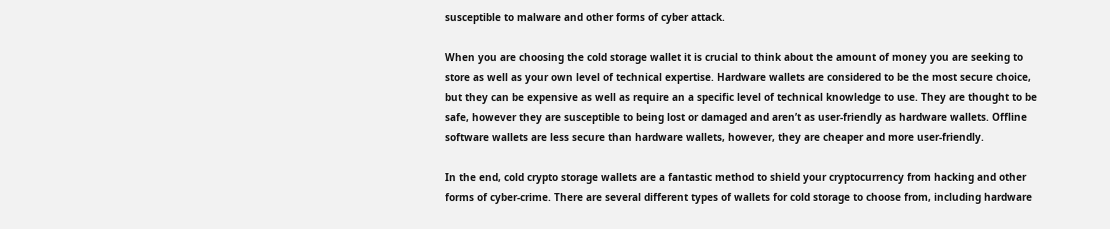susceptible to malware and other forms of cyber attack.

When you are choosing the cold storage wallet it is crucial to think about the amount of money you are seeking to store as well as your own level of technical expertise. Hardware wallets are considered to be the most secure choice, but they can be expensive as well as require an a specific level of technical knowledge to use. They are thought to be safe, however they are susceptible to being lost or damaged and aren’t as user-friendly as hardware wallets. Offline software wallets are less secure than hardware wallets, however, they are cheaper and more user-friendly.

In the end, cold crypto storage wallets are a fantastic method to shield your cryptocurrency from hacking and other forms of cyber-crime. There are several different types of wallets for cold storage to choose from, including hardware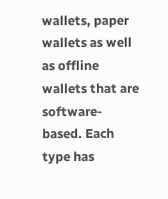wallets, paper wallets as well as offline wallets that are software-based. Each type has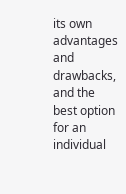its own advantages and drawbacks, and the best option for an individual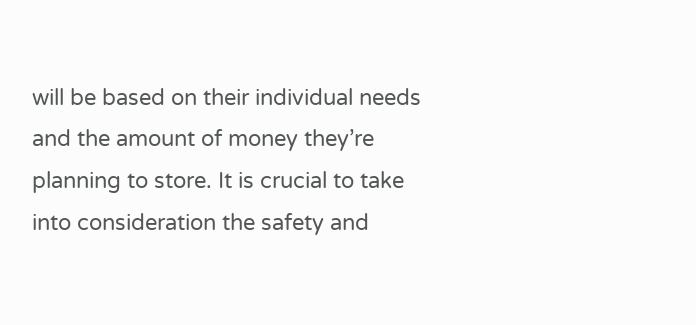will be based on their individual needs and the amount of money they’re planning to store. It is crucial to take into consideration the safety and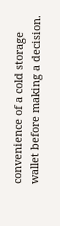convenience of a cold storage wallet before making a decision.